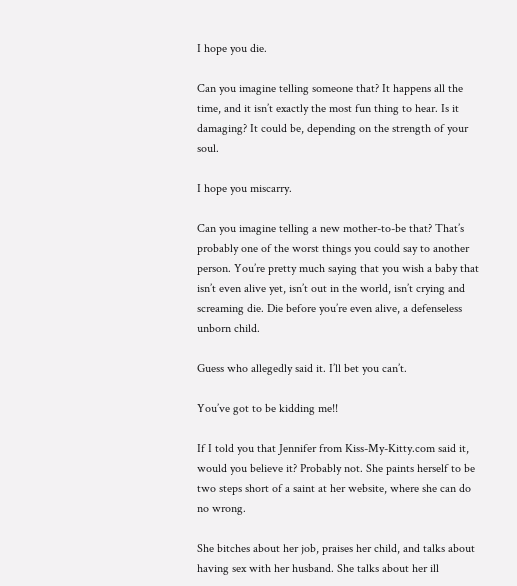I hope you die.

Can you imagine telling someone that? It happens all the time, and it isn’t exactly the most fun thing to hear. Is it damaging? It could be, depending on the strength of your soul.

I hope you miscarry.

Can you imagine telling a new mother-to-be that? That’s probably one of the worst things you could say to another person. You’re pretty much saying that you wish a baby that isn’t even alive yet, isn’t out in the world, isn’t crying and screaming die. Die before you’re even alive, a defenseless unborn child.

Guess who allegedly said it. I’ll bet you can’t.

You’ve got to be kidding me!!

If I told you that Jennifer from Kiss-My-Kitty.com said it, would you believe it? Probably not. She paints herself to be two steps short of a saint at her website, where she can do no wrong.

She bitches about her job, praises her child, and talks about having sex with her husband. She talks about her ill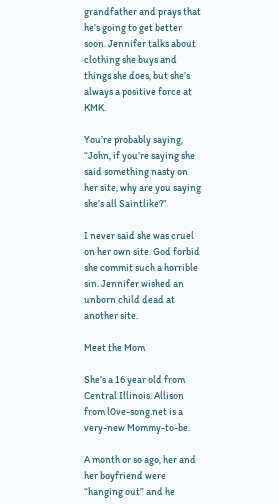grandfather and prays that he’s going to get better soon. Jennifer talks about clothing she buys and things she does, but she’s always a positive force at KMK.

You’re probably saying, “John, if you’re saying she said something nasty on her site, why are you saying she’s all Saintlike?”

I never said she was cruel on her own site. God forbid she commit such a horrible sin. Jennifer wished an unborn child dead at another site.

Meet the Mom

She’s a 16 year old from Central Illinois. Allison from l0ve-song.net is a very-new Mommy-to-be.

A month or so ago, her and her boyfriend were “hanging out” and he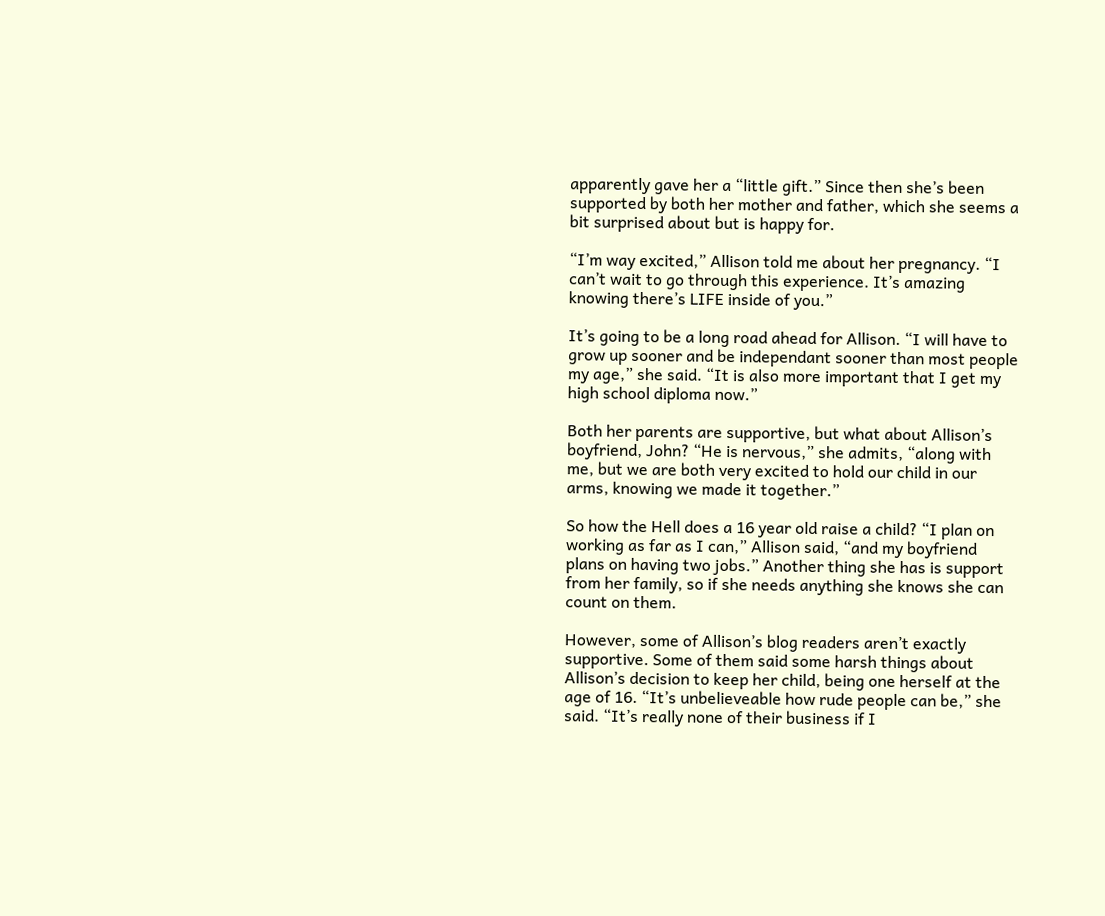apparently gave her a “little gift.” Since then she’s been supported by both her mother and father, which she seems a bit surprised about but is happy for.

“I’m way excited,” Allison told me about her pregnancy. “I can’t wait to go through this experience. It’s amazing knowing there’s LIFE inside of you.”

It’s going to be a long road ahead for Allison. “I will have to grow up sooner and be independant sooner than most people my age,” she said. “It is also more important that I get my high school diploma now.”

Both her parents are supportive, but what about Allison’s boyfriend, John? “He is nervous,” she admits, “along with me, but we are both very excited to hold our child in our arms, knowing we made it together.”

So how the Hell does a 16 year old raise a child? “I plan on working as far as I can,” Allison said, “and my boyfriend plans on having two jobs.” Another thing she has is support from her family, so if she needs anything she knows she can count on them.

However, some of Allison’s blog readers aren’t exactly supportive. Some of them said some harsh things about Allison’s decision to keep her child, being one herself at the age of 16. “It’s unbelieveable how rude people can be,” she said. “It’s really none of their business if I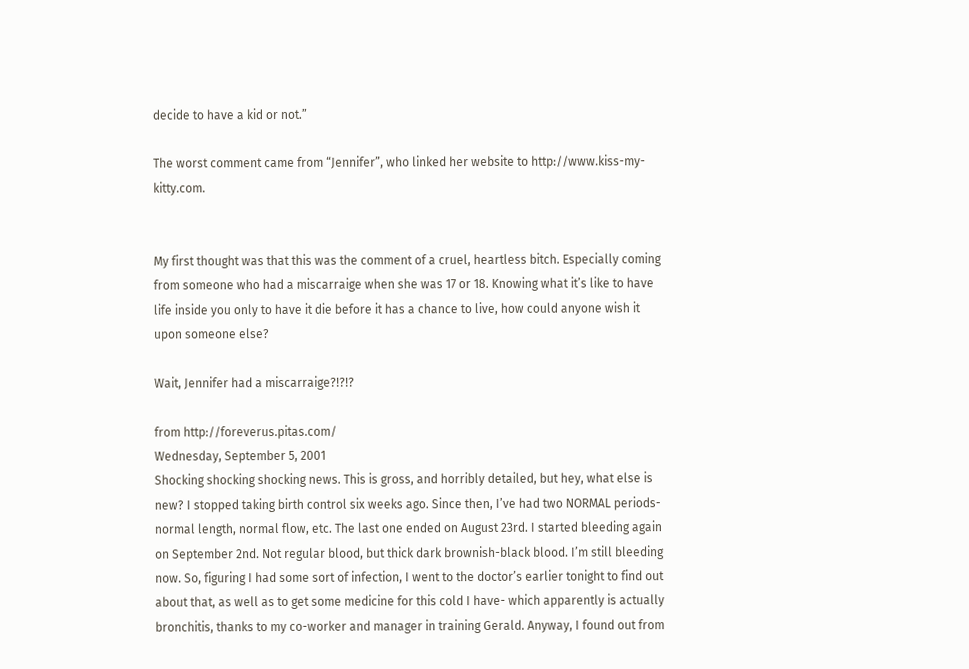decide to have a kid or not.”

The worst comment came from “Jennifer”, who linked her website to http://www.kiss-my-kitty.com.


My first thought was that this was the comment of a cruel, heartless bitch. Especially coming from someone who had a miscarraige when she was 17 or 18. Knowing what it’s like to have life inside you only to have it die before it has a chance to live, how could anyone wish it upon someone else?

Wait, Jennifer had a miscarraige?!?!?

from http://foreverus.pitas.com/
Wednesday, September 5, 2001
Shocking shocking shocking news. This is gross, and horribly detailed, but hey, what else is new? I stopped taking birth control six weeks ago. Since then, I’ve had two NORMAL periods- normal length, normal flow, etc. The last one ended on August 23rd. I started bleeding again on September 2nd. Not regular blood, but thick dark brownish-black blood. I’m still bleeding now. So, figuring I had some sort of infection, I went to the doctor’s earlier tonight to find out about that, as well as to get some medicine for this cold I have- which apparently is actually bronchitis, thanks to my co-worker and manager in training Gerald. Anyway, I found out from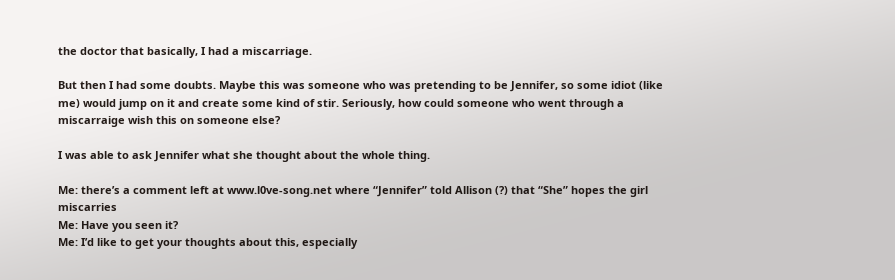the doctor that basically, I had a miscarriage.

But then I had some doubts. Maybe this was someone who was pretending to be Jennifer, so some idiot (like me) would jump on it and create some kind of stir. Seriously, how could someone who went through a miscarraige wish this on someone else?

I was able to ask Jennifer what she thought about the whole thing.

Me: there’s a comment left at www.l0ve-song.net where “Jennifer” told Allison (?) that “She” hopes the girl miscarries
Me: Have you seen it?
Me: I’d like to get your thoughts about this, especially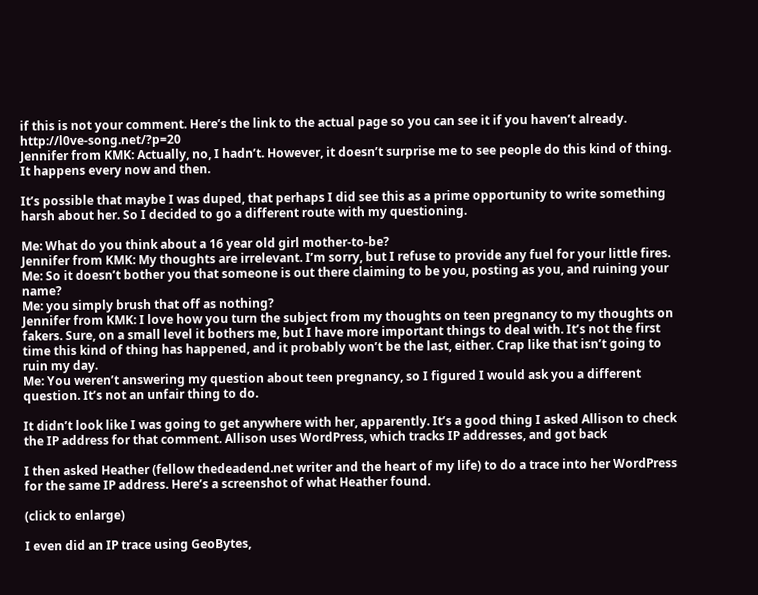if this is not your comment. Here’s the link to the actual page so you can see it if you haven’t already. http://l0ve-song.net/?p=20
Jennifer from KMK: Actually, no, I hadn’t. However, it doesn’t surprise me to see people do this kind of thing. It happens every now and then.

It’s possible that maybe I was duped, that perhaps I did see this as a prime opportunity to write something harsh about her. So I decided to go a different route with my questioning.

Me: What do you think about a 16 year old girl mother-to-be?
Jennifer from KMK: My thoughts are irrelevant. I’m sorry, but I refuse to provide any fuel for your little fires.
Me: So it doesn’t bother you that someone is out there claiming to be you, posting as you, and ruining your name?
Me: you simply brush that off as nothing?
Jennifer from KMK: I love how you turn the subject from my thoughts on teen pregnancy to my thoughts on fakers. Sure, on a small level it bothers me, but I have more important things to deal with. It’s not the first time this kind of thing has happened, and it probably won’t be the last, either. Crap like that isn’t going to ruin my day.
Me: You weren’t answering my question about teen pregnancy, so I figured I would ask you a different question. It’s not an unfair thing to do.

It didn’t look like I was going to get anywhere with her, apparently. It’s a good thing I asked Allison to check the IP address for that comment. Allison uses WordPress, which tracks IP addresses, and got back

I then asked Heather (fellow thedeadend.net writer and the heart of my life) to do a trace into her WordPress for the same IP address. Here’s a screenshot of what Heather found.

(click to enlarge)

I even did an IP trace using GeoBytes,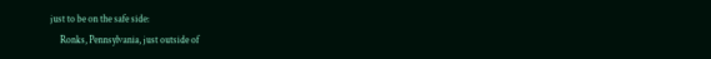just to be on the safe side:
     Ronks, Pennsylvania, just outside of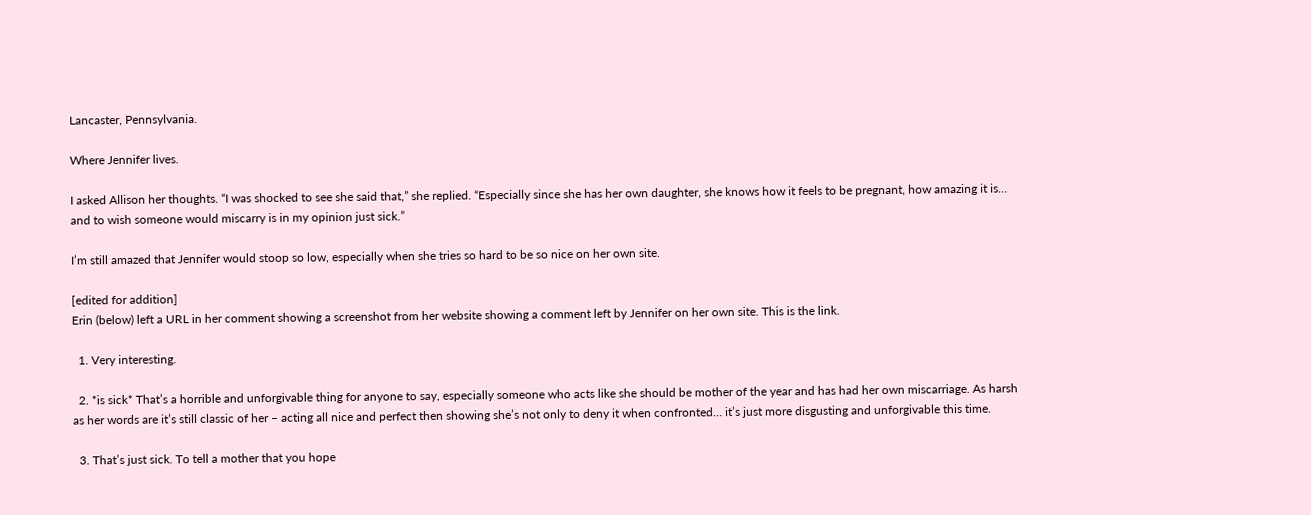Lancaster, Pennsylvania.

Where Jennifer lives.

I asked Allison her thoughts. “I was shocked to see she said that,” she replied. “Especially since she has her own daughter, she knows how it feels to be pregnant, how amazing it is… and to wish someone would miscarry is in my opinion just sick.”

I’m still amazed that Jennifer would stoop so low, especially when she tries so hard to be so nice on her own site.

[edited for addition]
Erin (below) left a URL in her comment showing a screenshot from her website showing a comment left by Jennifer on her own site. This is the link.

  1. Very interesting.

  2. *is sick* That’s a horrible and unforgivable thing for anyone to say, especially someone who acts like she should be mother of the year and has had her own miscarriage. As harsh as her words are it’s still classic of her – acting all nice and perfect then showing she’s not only to deny it when confronted… it’s just more disgusting and unforgivable this time.

  3. That’s just sick. To tell a mother that you hope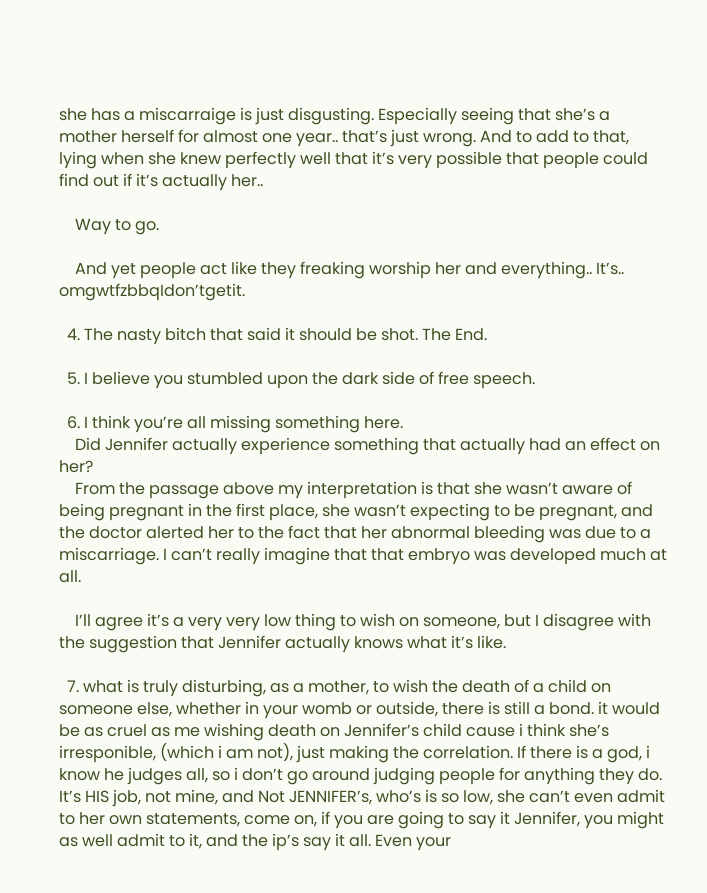she has a miscarraige is just disgusting. Especially seeing that she’s a mother herself for almost one year.. that’s just wrong. And to add to that, lying when she knew perfectly well that it’s very possible that people could find out if it’s actually her..

    Way to go.

    And yet people act like they freaking worship her and everything.. It’s.. omgwtfzbbqIdon’tgetit.

  4. The nasty bitch that said it should be shot. The End.

  5. I believe you stumbled upon the dark side of free speech.

  6. I think you’re all missing something here.
    Did Jennifer actually experience something that actually had an effect on her?
    From the passage above my interpretation is that she wasn’t aware of being pregnant in the first place, she wasn’t expecting to be pregnant, and the doctor alerted her to the fact that her abnormal bleeding was due to a miscarriage. I can’t really imagine that that embryo was developed much at all.

    I’ll agree it’s a very very low thing to wish on someone, but I disagree with the suggestion that Jennifer actually knows what it’s like.

  7. what is truly disturbing, as a mother, to wish the death of a child on someone else, whether in your womb or outside, there is still a bond. it would be as cruel as me wishing death on Jennifer’s child cause i think she’s irresponible, (which i am not), just making the correlation. If there is a god, i know he judges all, so i don’t go around judging people for anything they do. It’s HIS job, not mine, and Not JENNIFER’s, who’s is so low, she can’t even admit to her own statements, come on, if you are going to say it Jennifer, you might as well admit to it, and the ip’s say it all. Even your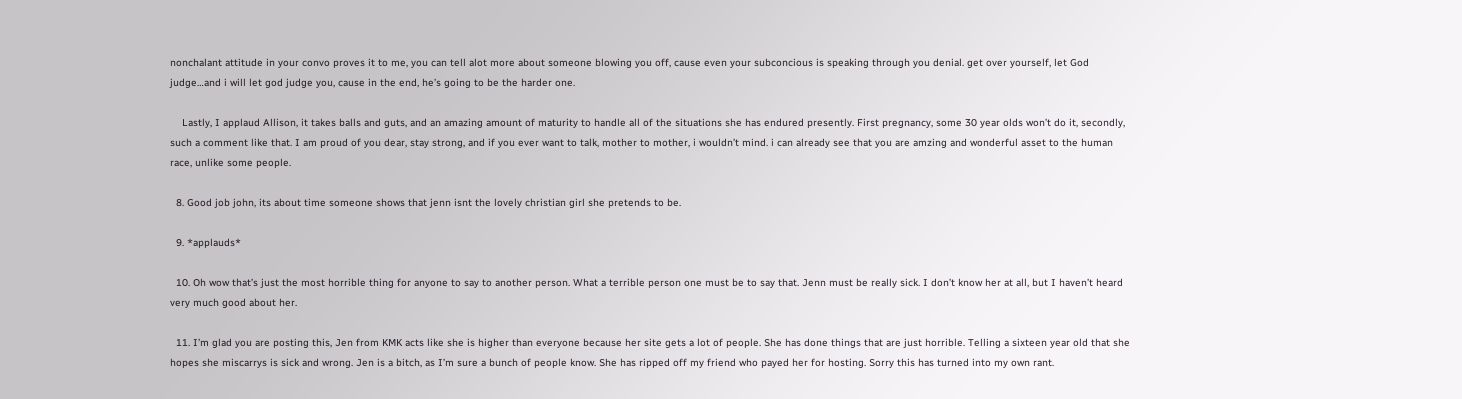nonchalant attitude in your convo proves it to me, you can tell alot more about someone blowing you off, cause even your subconcious is speaking through you denial. get over yourself, let God judge…and i will let god judge you, cause in the end, he’s going to be the harder one.

    Lastly, I applaud Allison, it takes balls and guts, and an amazing amount of maturity to handle all of the situations she has endured presently. First pregnancy, some 30 year olds won’t do it, secondly, such a comment like that. I am proud of you dear, stay strong, and if you ever want to talk, mother to mother, i wouldn’t mind. i can already see that you are amzing and wonderful asset to the human race, unlike some people.

  8. Good job john, its about time someone shows that jenn isnt the lovely christian girl she pretends to be.

  9. *applauds*

  10. Oh wow that’s just the most horrible thing for anyone to say to another person. What a terrible person one must be to say that. Jenn must be really sick. I don’t know her at all, but I haven’t heard very much good about her.

  11. I’m glad you are posting this, Jen from KMK acts like she is higher than everyone because her site gets a lot of people. She has done things that are just horrible. Telling a sixteen year old that she hopes she miscarrys is sick and wrong. Jen is a bitch, as I’m sure a bunch of people know. She has ripped off my friend who payed her for hosting. Sorry this has turned into my own rant.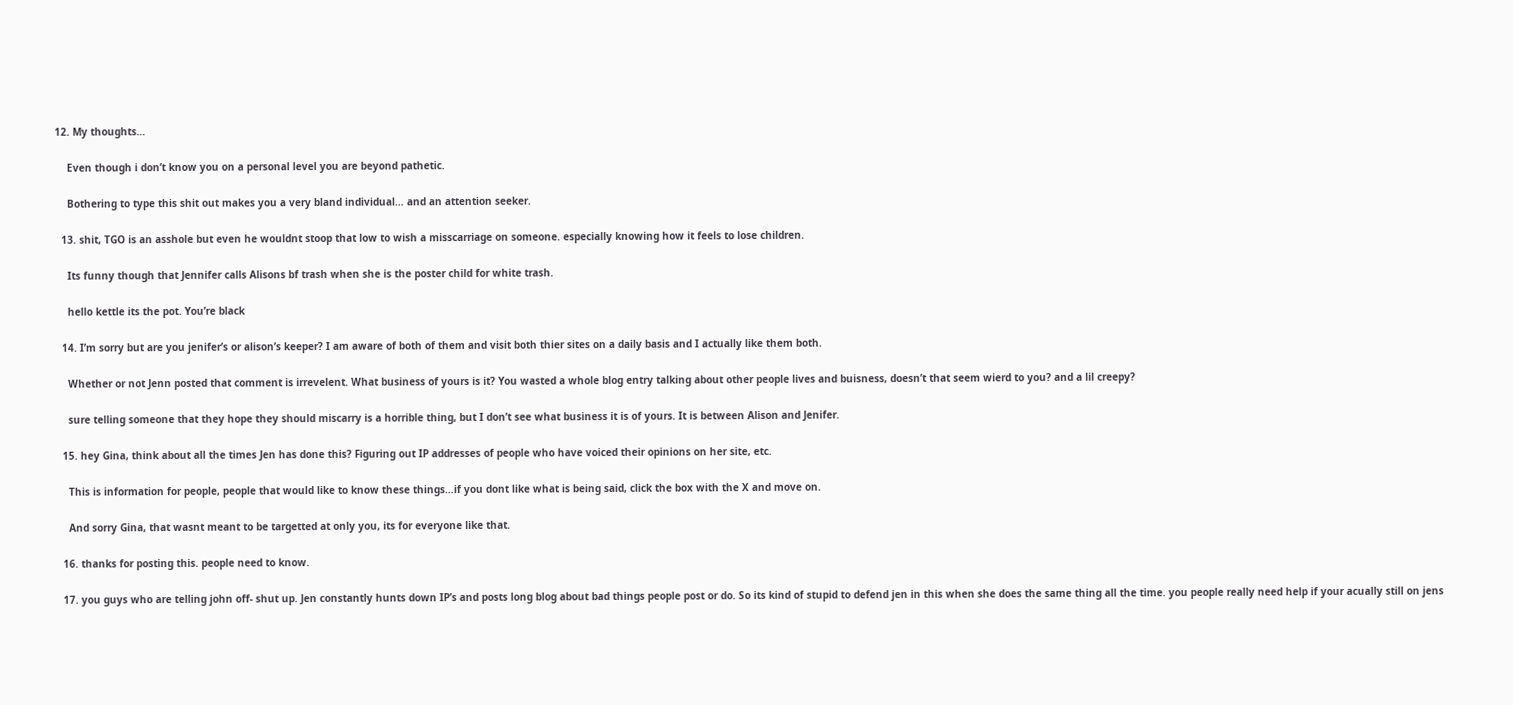12. My thoughts…

    Even though i don’t know you on a personal level you are beyond pathetic.

    Bothering to type this shit out makes you a very bland individual… and an attention seeker.

  13. shit, TGO is an asshole but even he wouldnt stoop that low to wish a misscarriage on someone. especially knowing how it feels to lose children.

    Its funny though that Jennifer calls Alisons bf trash when she is the poster child for white trash.

    hello kettle its the pot. You’re black

  14. I’m sorry but are you jenifer’s or alison’s keeper? I am aware of both of them and visit both thier sites on a daily basis and I actually like them both.

    Whether or not Jenn posted that comment is irrevelent. What business of yours is it? You wasted a whole blog entry talking about other people lives and buisness, doesn’t that seem wierd to you? and a lil creepy?

    sure telling someone that they hope they should miscarry is a horrible thing, but I don’t see what business it is of yours. It is between Alison and Jenifer.

  15. hey Gina, think about all the times Jen has done this? Figuring out IP addresses of people who have voiced their opinions on her site, etc.

    This is information for people, people that would like to know these things…if you dont like what is being said, click the box with the X and move on.

    And sorry Gina, that wasnt meant to be targetted at only you, its for everyone like that.

  16. thanks for posting this. people need to know.

  17. you guys who are telling john off- shut up. Jen constantly hunts down IP’s and posts long blog about bad things people post or do. So its kind of stupid to defend jen in this when she does the same thing all the time. you people really need help if your acually still on jens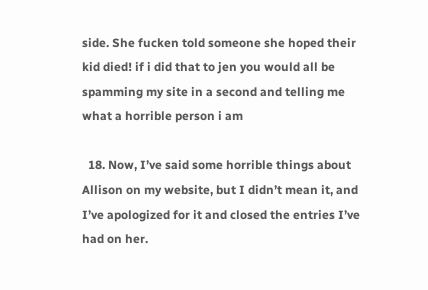side. She fucken told someone she hoped their kid died! if i did that to jen you would all be spamming my site in a second and telling me what a horrible person i am

  18. Now, I’ve said some horrible things about Allison on my website, but I didn’t mean it, and I’ve apologized for it and closed the entries I’ve had on her.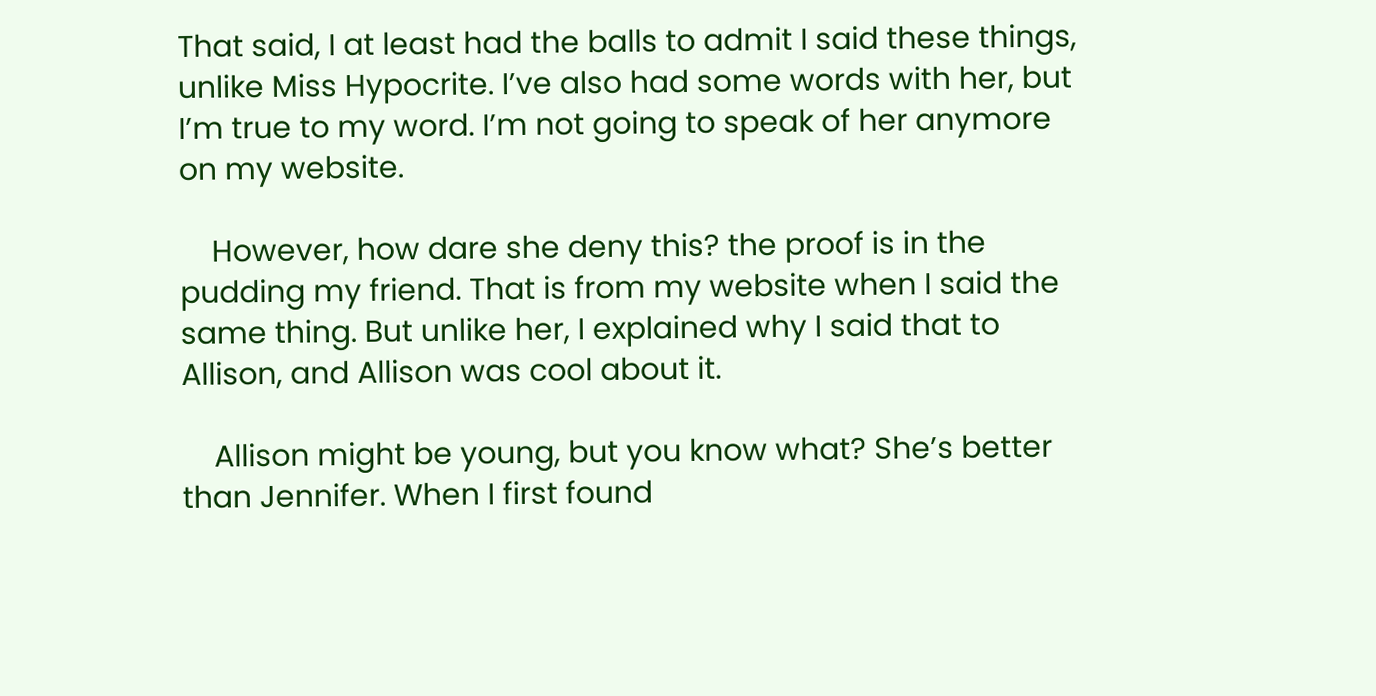That said, I at least had the balls to admit I said these things, unlike Miss Hypocrite. I’ve also had some words with her, but I’m true to my word. I’m not going to speak of her anymore on my website.

    However, how dare she deny this? the proof is in the pudding my friend. That is from my website when I said the same thing. But unlike her, I explained why I said that to Allison, and Allison was cool about it.

    Allison might be young, but you know what? She’s better than Jennifer. When I first found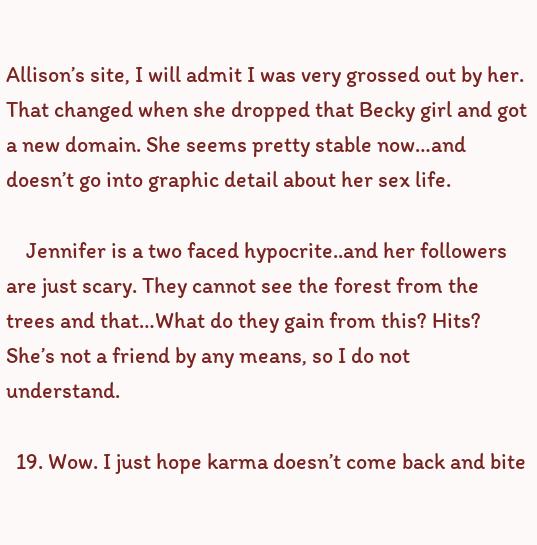Allison’s site, I will admit I was very grossed out by her. That changed when she dropped that Becky girl and got a new domain. She seems pretty stable now…and doesn’t go into graphic detail about her sex life.

    Jennifer is a two faced hypocrite..and her followers are just scary. They cannot see the forest from the trees and that…What do they gain from this? Hits? She’s not a friend by any means, so I do not understand.

  19. Wow. I just hope karma doesn’t come back and bite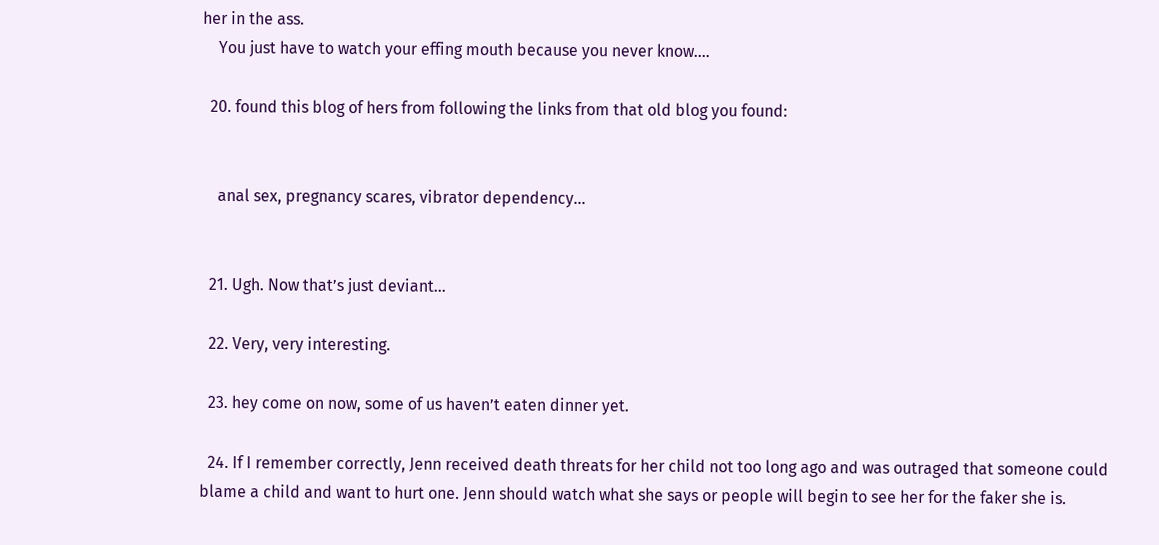her in the ass.
    You just have to watch your effing mouth because you never know….

  20. found this blog of hers from following the links from that old blog you found:


    anal sex, pregnancy scares, vibrator dependency…


  21. Ugh. Now that’s just deviant…

  22. Very, very interesting.

  23. hey come on now, some of us haven’t eaten dinner yet.

  24. If I remember correctly, Jenn received death threats for her child not too long ago and was outraged that someone could blame a child and want to hurt one. Jenn should watch what she says or people will begin to see her for the faker she is.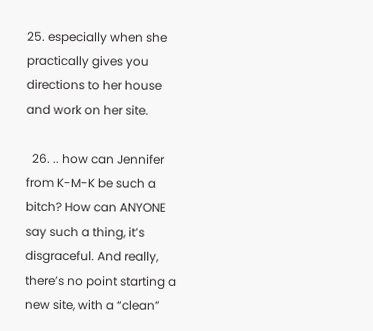25. especially when she practically gives you directions to her house and work on her site.

  26. .. how can Jennifer from K-M-K be such a bitch? How can ANYONE say such a thing, it’s disgraceful. And really, there’s no point starting a new site, with a “clean”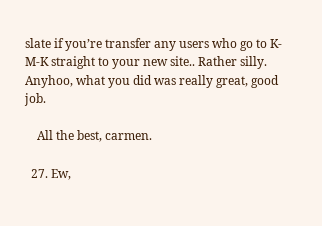slate if you’re transfer any users who go to K-M-K straight to your new site.. Rather silly. Anyhoo, what you did was really great, good job.

    All the best, carmen.

  27. Ew,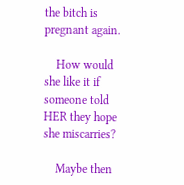the bitch is pregnant again.

    How would she like it if someone told HER they hope she miscarries?

    Maybe then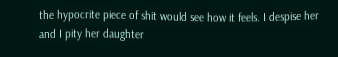the hypocrite piece of shit would see how it feels. I despise her and I pity her daughter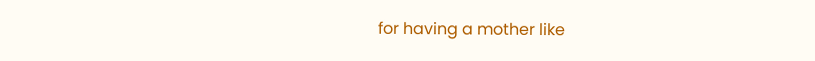for having a mother like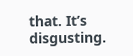that. It’s disgusting.